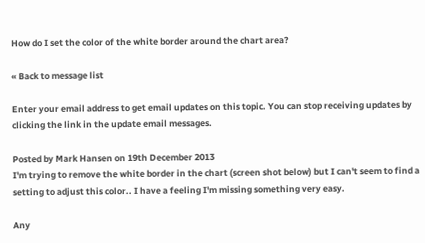How do I set the color of the white border around the chart area?

« Back to message list

Enter your email address to get email updates on this topic. You can stop receiving updates by clicking the link in the update email messages.

Posted by Mark Hansen on 19th December 2013
I'm trying to remove the white border in the chart (screen shot below) but I can't seem to find a setting to adjust this color.. I have a feeling I'm missing something very easy.

Any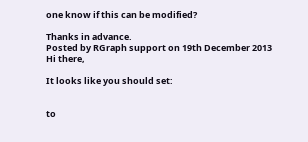one know if this can be modified?

Thanks in advance.
Posted by RGraph support on 19th December 2013
Hi there,

It looks like you should set:


to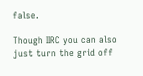false.

Though IIRC you can also just turn the grid off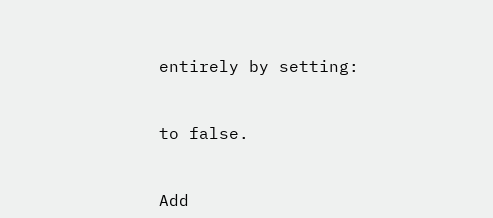entirely by setting:


to false.


Add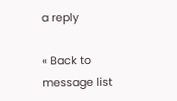a reply

« Back to message list